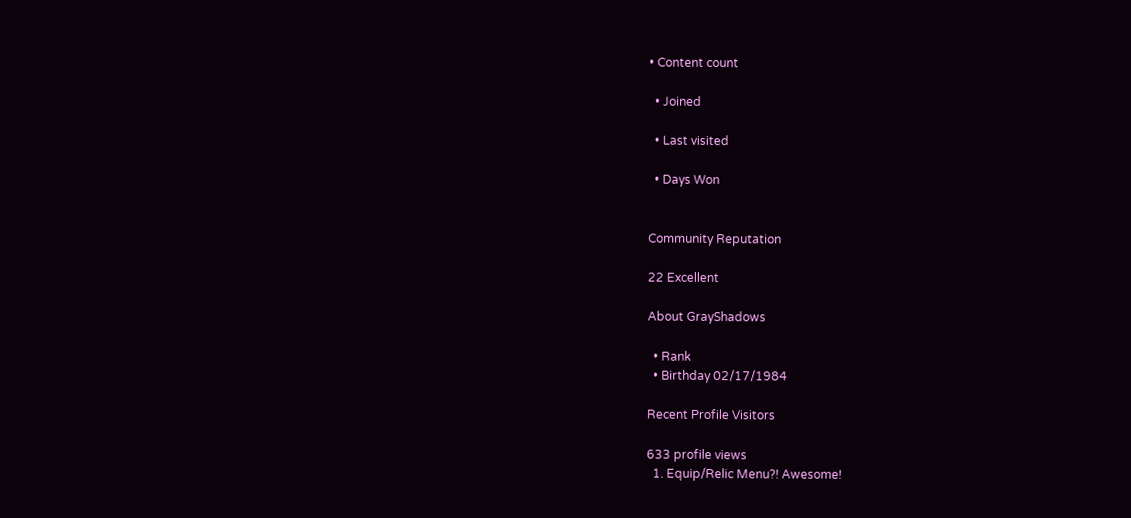• Content count

  • Joined

  • Last visited

  • Days Won


Community Reputation

22 Excellent

About GrayShadows

  • Rank
  • Birthday 02/17/1984

Recent Profile Visitors

633 profile views
  1. Equip/Relic Menu?! Awesome!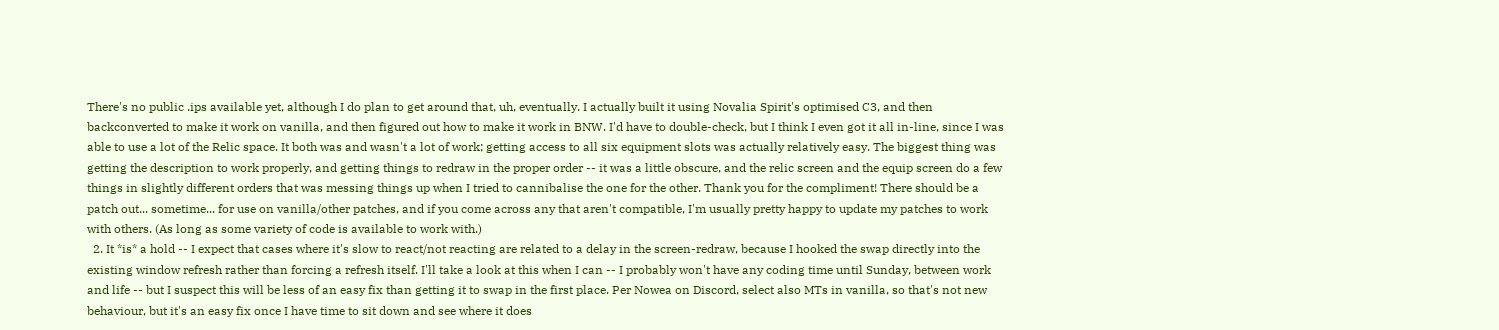There's no public .ips available yet, although I do plan to get around that, uh, eventually. I actually built it using Novalia Spirit's optimised C3, and then backconverted to make it work on vanilla, and then figured out how to make it work in BNW. I'd have to double-check, but I think I even got it all in-line, since I was able to use a lot of the Relic space. It both was and wasn't a lot of work; getting access to all six equipment slots was actually relatively easy. The biggest thing was getting the description to work properly, and getting things to redraw in the proper order -- it was a little obscure, and the relic screen and the equip screen do a few things in slightly different orders that was messing things up when I tried to cannibalise the one for the other. Thank you for the compliment! There should be a patch out... sometime... for use on vanilla/other patches, and if you come across any that aren't compatible, I'm usually pretty happy to update my patches to work with others. (As long as some variety of code is available to work with.)
  2. It *is* a hold -- I expect that cases where it's slow to react/not reacting are related to a delay in the screen-redraw, because I hooked the swap directly into the existing window refresh rather than forcing a refresh itself. I'll take a look at this when I can -- I probably won't have any coding time until Sunday, between work and life -- but I suspect this will be less of an easy fix than getting it to swap in the first place. Per Nowea on Discord, select also MTs in vanilla, so that's not new behaviour, but it's an easy fix once I have time to sit down and see where it does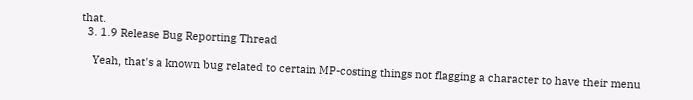that.
  3. 1.9 Release Bug Reporting Thread

    Yeah, that's a known bug related to certain MP-costing things not flagging a character to have their menu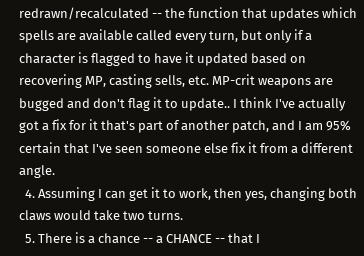redrawn/recalculated -- the function that updates which spells are available called every turn, but only if a character is flagged to have it updated based on recovering MP, casting sells, etc. MP-crit weapons are bugged and don't flag it to update.. I think I've actually got a fix for it that's part of another patch, and I am 95% certain that I've seen someone else fix it from a different angle.
  4. Assuming I can get it to work, then yes, changing both claws would take two turns.
  5. There is a chance -- a CHANCE -- that I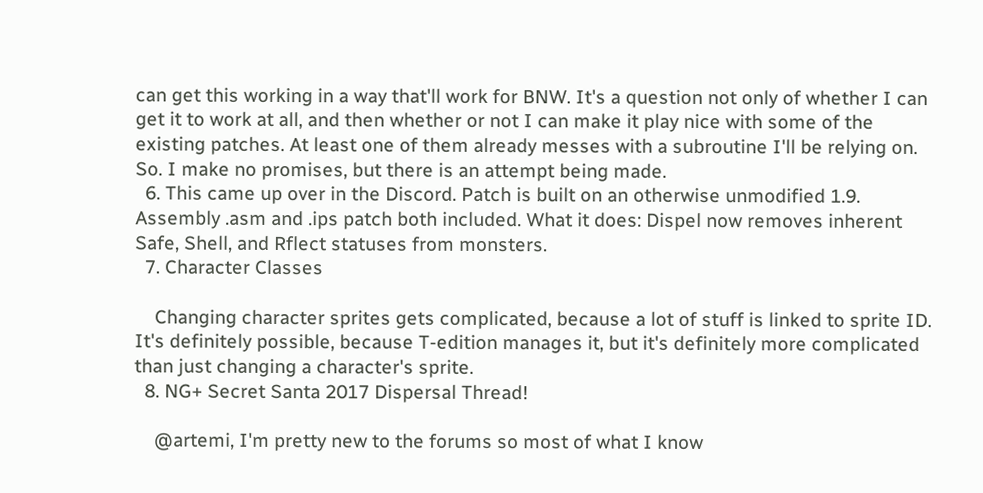can get this working in a way that'll work for BNW. It's a question not only of whether I can get it to work at all, and then whether or not I can make it play nice with some of the existing patches. At least one of them already messes with a subroutine I'll be relying on. So. I make no promises, but there is an attempt being made.
  6. This came up over in the Discord. Patch is built on an otherwise unmodified 1.9. Assembly .asm and .ips patch both included. What it does: Dispel now removes inherent Safe, Shell, and Rflect statuses from monsters.
  7. Character Classes

    Changing character sprites gets complicated, because a lot of stuff is linked to sprite ID. It's definitely possible, because T-edition manages it, but it's definitely more complicated than just changing a character's sprite.
  8. NG+ Secret Santa 2017 Dispersal Thread!

    @artemi, I'm pretty new to the forums so most of what I know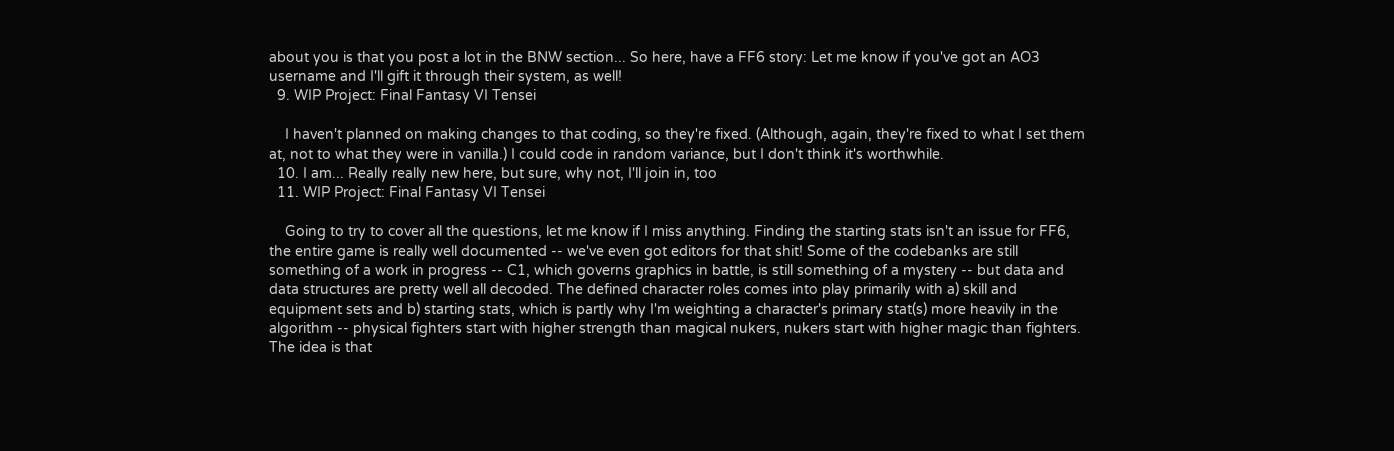about you is that you post a lot in the BNW section... So here, have a FF6 story: Let me know if you've got an AO3 username and I'll gift it through their system, as well!
  9. WIP Project: Final Fantasy VI Tensei

    I haven't planned on making changes to that coding, so they're fixed. (Although, again, they're fixed to what I set them at, not to what they were in vanilla.) I could code in random variance, but I don't think it's worthwhile.
  10. I am... Really really new here, but sure, why not, I'll join in, too
  11. WIP Project: Final Fantasy VI Tensei

    Going to try to cover all the questions, let me know if I miss anything. Finding the starting stats isn't an issue for FF6, the entire game is really well documented -- we've even got editors for that shit! Some of the codebanks are still something of a work in progress -- C1, which governs graphics in battle, is still something of a mystery -- but data and data structures are pretty well all decoded. The defined character roles comes into play primarily with a) skill and equipment sets and b) starting stats, which is partly why I'm weighting a character's primary stat(s) more heavily in the algorithm -- physical fighters start with higher strength than magical nukers, nukers start with higher magic than fighters. The idea is that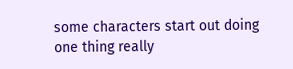some characters start out doing one thing really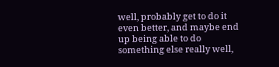well, probably get to do it even better, and maybe end up being able to do something else really well,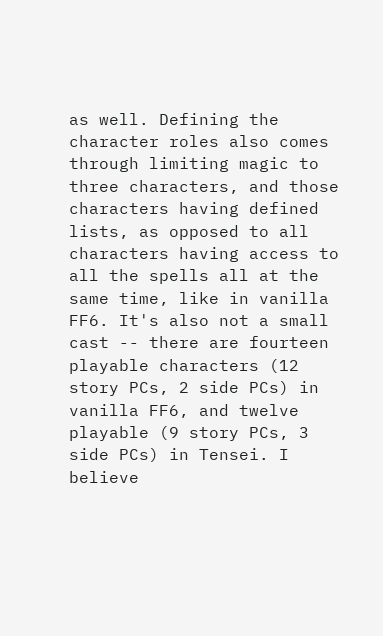as well. Defining the character roles also comes through limiting magic to three characters, and those characters having defined lists, as opposed to all characters having access to all the spells all at the same time, like in vanilla FF6. It's also not a small cast -- there are fourteen playable characters (12 story PCs, 2 side PCs) in vanilla FF6, and twelve playable (9 story PCs, 3 side PCs) in Tensei. I believe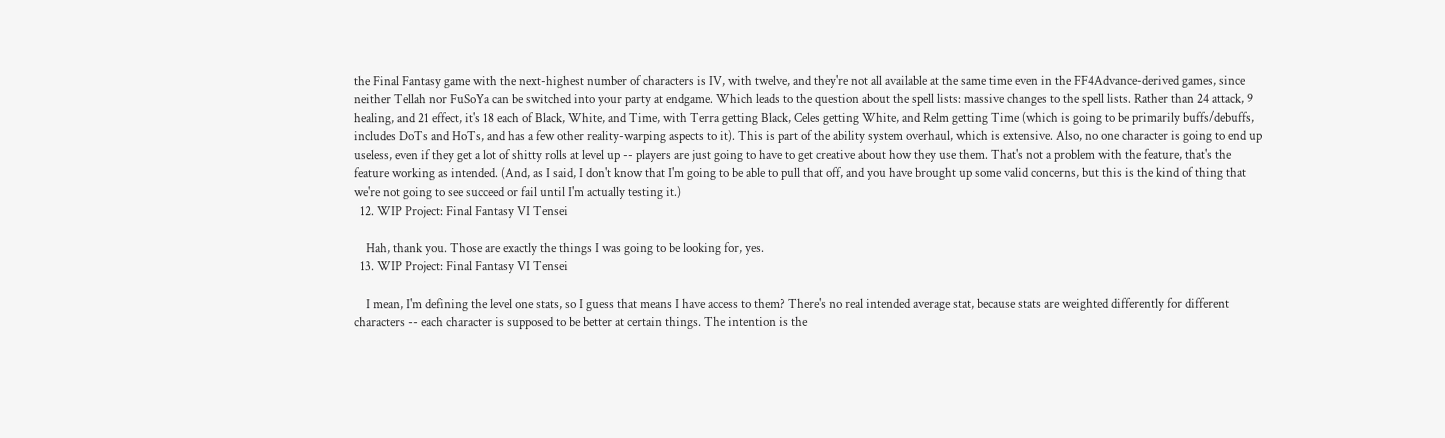the Final Fantasy game with the next-highest number of characters is IV, with twelve, and they're not all available at the same time even in the FF4Advance-derived games, since neither Tellah nor FuSoYa can be switched into your party at endgame. Which leads to the question about the spell lists: massive changes to the spell lists. Rather than 24 attack, 9 healing, and 21 effect, it's 18 each of Black, White, and Time, with Terra getting Black, Celes getting White, and Relm getting Time (which is going to be primarily buffs/debuffs, includes DoTs and HoTs, and has a few other reality-warping aspects to it). This is part of the ability system overhaul, which is extensive. Also, no one character is going to end up useless, even if they get a lot of shitty rolls at level up -- players are just going to have to get creative about how they use them. That's not a problem with the feature, that's the feature working as intended. (And, as I said, I don't know that I'm going to be able to pull that off, and you have brought up some valid concerns, but this is the kind of thing that we're not going to see succeed or fail until I'm actually testing it.)
  12. WIP Project: Final Fantasy VI Tensei

    Hah, thank you. Those are exactly the things I was going to be looking for, yes.
  13. WIP Project: Final Fantasy VI Tensei

    I mean, I'm defining the level one stats, so I guess that means I have access to them? There's no real intended average stat, because stats are weighted differently for different characters -- each character is supposed to be better at certain things. The intention is the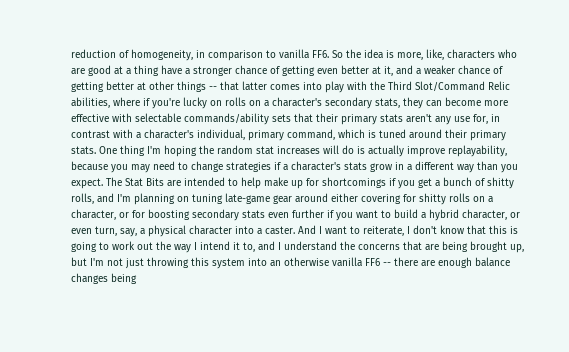reduction of homogeneity, in comparison to vanilla FF6. So the idea is more, like, characters who are good at a thing have a stronger chance of getting even better at it, and a weaker chance of getting better at other things -- that latter comes into play with the Third Slot/Command Relic abilities, where if you're lucky on rolls on a character's secondary stats, they can become more effective with selectable commands/ability sets that their primary stats aren't any use for, in contrast with a character's individual, primary command, which is tuned around their primary stats. One thing I'm hoping the random stat increases will do is actually improve replayability, because you may need to change strategies if a character's stats grow in a different way than you expect. The Stat Bits are intended to help make up for shortcomings if you get a bunch of shitty rolls, and I'm planning on tuning late-game gear around either covering for shitty rolls on a character, or for boosting secondary stats even further if you want to build a hybrid character, or even turn, say, a physical character into a caster. And I want to reiterate, I don't know that this is going to work out the way I intend it to, and I understand the concerns that are being brought up, but I'm not just throwing this system into an otherwise vanilla FF6 -- there are enough balance changes being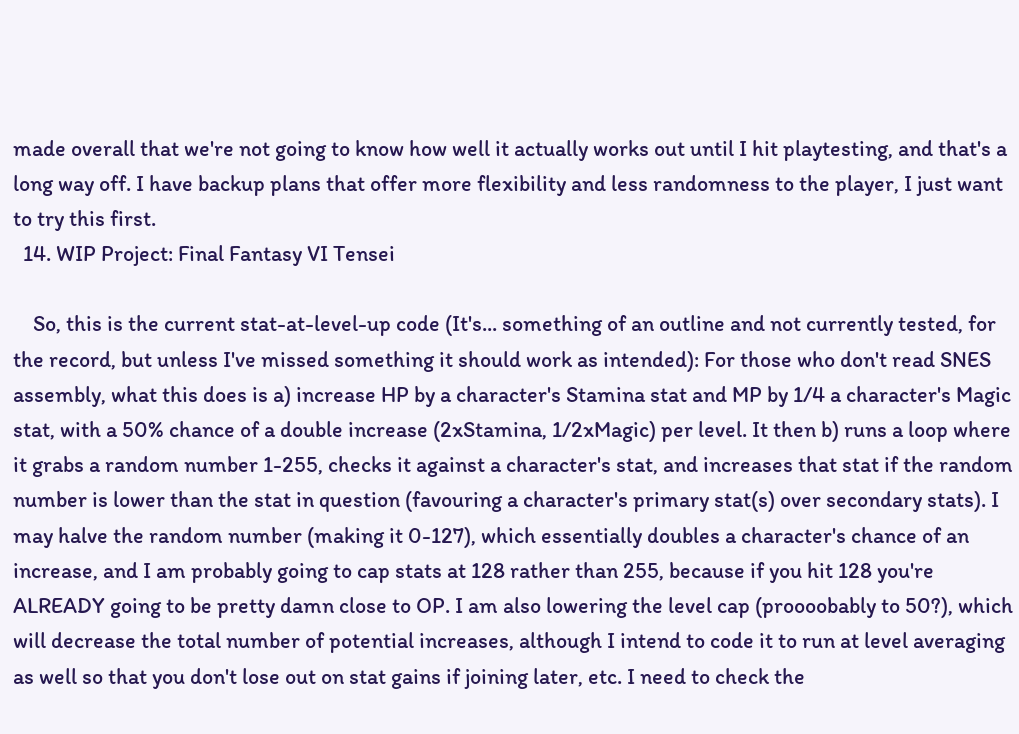made overall that we're not going to know how well it actually works out until I hit playtesting, and that's a long way off. I have backup plans that offer more flexibility and less randomness to the player, I just want to try this first.
  14. WIP Project: Final Fantasy VI Tensei

    So, this is the current stat-at-level-up code (It's... something of an outline and not currently tested, for the record, but unless I've missed something it should work as intended): For those who don't read SNES assembly, what this does is a) increase HP by a character's Stamina stat and MP by 1/4 a character's Magic stat, with a 50% chance of a double increase (2xStamina, 1/2xMagic) per level. It then b) runs a loop where it grabs a random number 1-255, checks it against a character's stat, and increases that stat if the random number is lower than the stat in question (favouring a character's primary stat(s) over secondary stats). I may halve the random number (making it 0-127), which essentially doubles a character's chance of an increase, and I am probably going to cap stats at 128 rather than 255, because if you hit 128 you're ALREADY going to be pretty damn close to OP. I am also lowering the level cap (proooobably to 50?), which will decrease the total number of potential increases, although I intend to code it to run at level averaging as well so that you don't lose out on stat gains if joining later, etc. I need to check the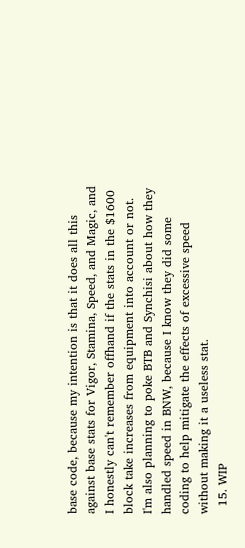base code, because my intention is that it does all this against base stats for Vigor, Stamina, Speed, and Magic, and I honestly can't remember offhand if the stats in the $1600 block take increases from equipment into account or not. I'm also planning to poke BTB and Synchisi about how they handled speed in BNW, because I know they did some coding to help mitigate the effects of excessive speed without making it a useless stat.
  15. WIP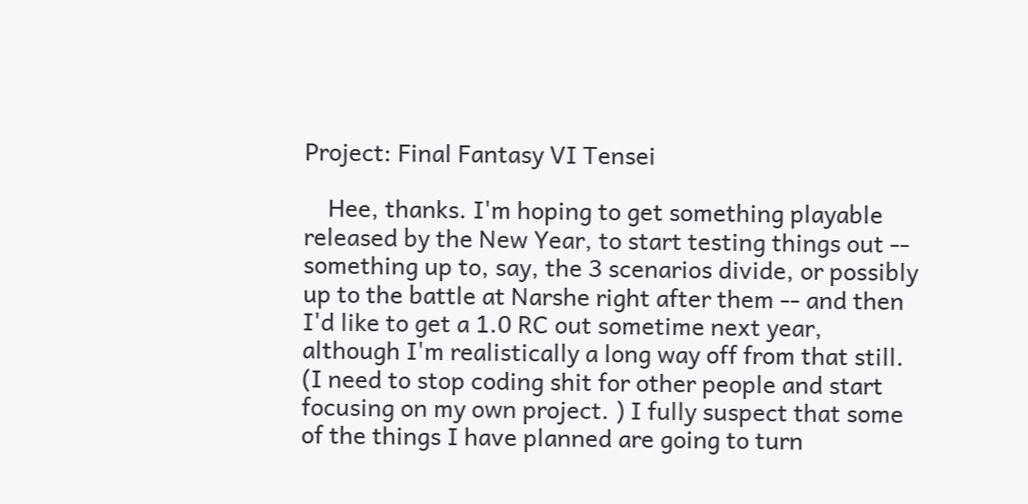Project: Final Fantasy VI Tensei

    Hee, thanks. I'm hoping to get something playable released by the New Year, to start testing things out -- something up to, say, the 3 scenarios divide, or possibly up to the battle at Narshe right after them -- and then I'd like to get a 1.0 RC out sometime next year, although I'm realistically a long way off from that still. (I need to stop coding shit for other people and start focusing on my own project. ) I fully suspect that some of the things I have planned are going to turn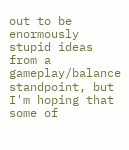out to be enormously stupid ideas from a gameplay/balance standpoint, but I'm hoping that some of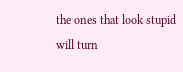the ones that look stupid will turn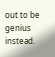out to be genius instead.